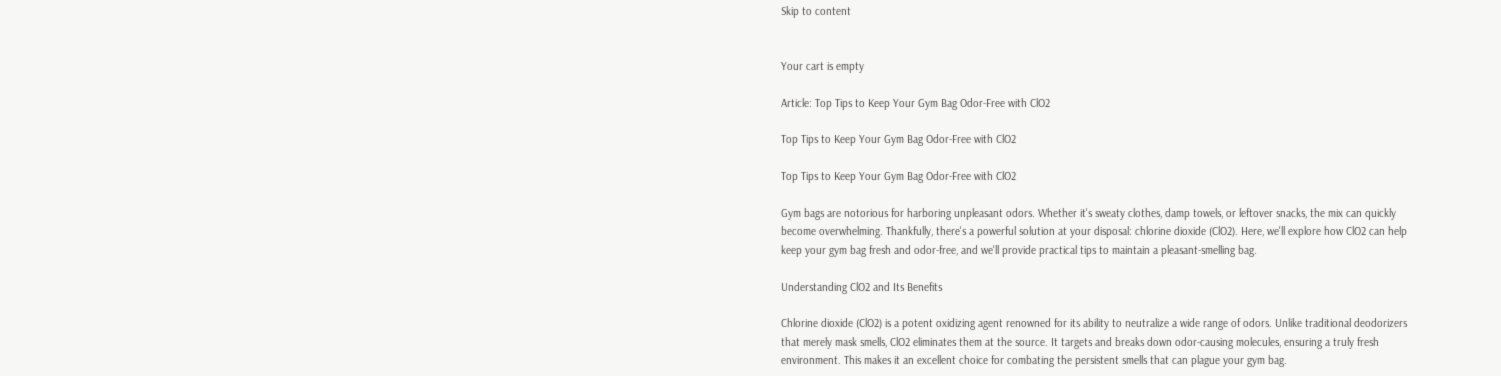Skip to content


Your cart is empty

Article: Top Tips to Keep Your Gym Bag Odor-Free with ClO2

Top Tips to Keep Your Gym Bag Odor-Free with ClO2

Top Tips to Keep Your Gym Bag Odor-Free with ClO2

Gym bags are notorious for harboring unpleasant odors. Whether it's sweaty clothes, damp towels, or leftover snacks, the mix can quickly become overwhelming. Thankfully, there's a powerful solution at your disposal: chlorine dioxide (ClO2). Here, we'll explore how ClO2 can help keep your gym bag fresh and odor-free, and we'll provide practical tips to maintain a pleasant-smelling bag.

Understanding ClO2 and Its Benefits

Chlorine dioxide (ClO2) is a potent oxidizing agent renowned for its ability to neutralize a wide range of odors. Unlike traditional deodorizers that merely mask smells, ClO2 eliminates them at the source. It targets and breaks down odor-causing molecules, ensuring a truly fresh environment. This makes it an excellent choice for combating the persistent smells that can plague your gym bag.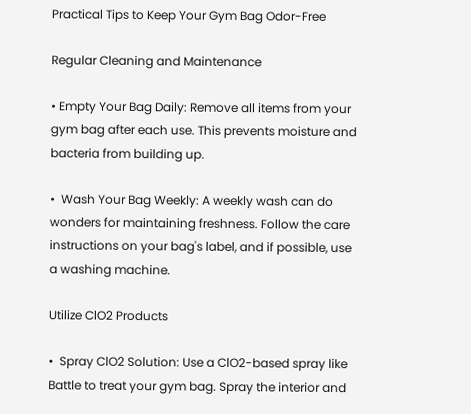Practical Tips to Keep Your Gym Bag Odor-Free

Regular Cleaning and Maintenance

• Empty Your Bag Daily: Remove all items from your gym bag after each use. This prevents moisture and bacteria from building up.

•  Wash Your Bag Weekly: A weekly wash can do wonders for maintaining freshness. Follow the care instructions on your bag's label, and if possible, use a washing machine.

Utilize ClO2 Products

•  Spray ClO2 Solution: Use a ClO2-based spray like Battle to treat your gym bag. Spray the interior and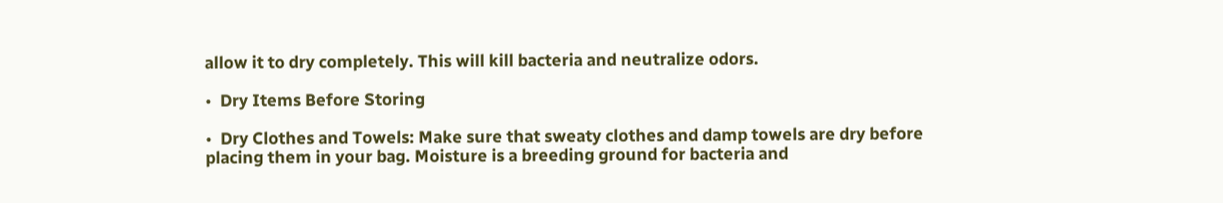allow it to dry completely. This will kill bacteria and neutralize odors.

•  Dry Items Before Storing

•  Dry Clothes and Towels: Make sure that sweaty clothes and damp towels are dry before placing them in your bag. Moisture is a breeding ground for bacteria and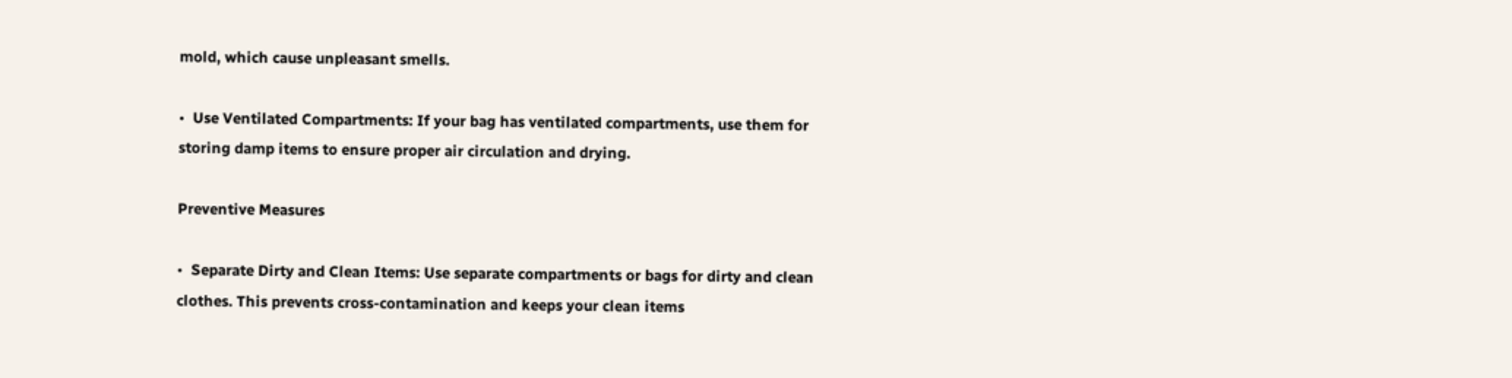mold, which cause unpleasant smells.

•  Use Ventilated Compartments: If your bag has ventilated compartments, use them for storing damp items to ensure proper air circulation and drying.

Preventive Measures

•  Separate Dirty and Clean Items: Use separate compartments or bags for dirty and clean clothes. This prevents cross-contamination and keeps your clean items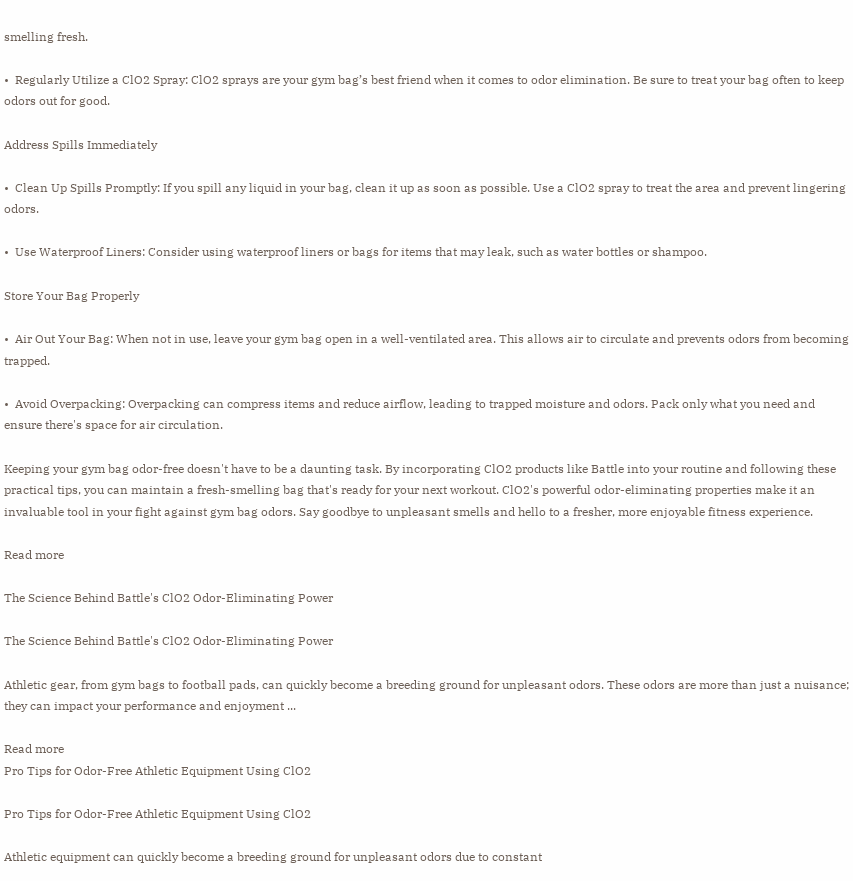smelling fresh.

•  Regularly Utilize a ClO2 Spray: ClO2 sprays are your gym bag’s best friend when it comes to odor elimination. Be sure to treat your bag often to keep odors out for good.

Address Spills Immediately

•  Clean Up Spills Promptly: If you spill any liquid in your bag, clean it up as soon as possible. Use a ClO2 spray to treat the area and prevent lingering odors.

•  Use Waterproof Liners: Consider using waterproof liners or bags for items that may leak, such as water bottles or shampoo.

Store Your Bag Properly

•  Air Out Your Bag: When not in use, leave your gym bag open in a well-ventilated area. This allows air to circulate and prevents odors from becoming trapped.

•  Avoid Overpacking: Overpacking can compress items and reduce airflow, leading to trapped moisture and odors. Pack only what you need and ensure there's space for air circulation.

Keeping your gym bag odor-free doesn't have to be a daunting task. By incorporating ClO2 products like Battle into your routine and following these practical tips, you can maintain a fresh-smelling bag that's ready for your next workout. ClO2's powerful odor-eliminating properties make it an invaluable tool in your fight against gym bag odors. Say goodbye to unpleasant smells and hello to a fresher, more enjoyable fitness experience.

Read more

The Science Behind Battle's ClO2 Odor-Eliminating Power

The Science Behind Battle's ClO2 Odor-Eliminating Power

Athletic gear, from gym bags to football pads, can quickly become a breeding ground for unpleasant odors. These odors are more than just a nuisance; they can impact your performance and enjoyment ...

Read more
Pro Tips for Odor-Free Athletic Equipment Using ClO2

Pro Tips for Odor-Free Athletic Equipment Using ClO2

Athletic equipment can quickly become a breeding ground for unpleasant odors due to constant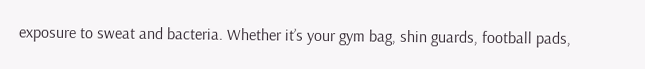exposure to sweat and bacteria. Whether it’s your gym bag, shin guards, football pads,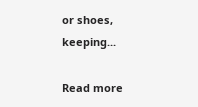or shoes, keeping...

Read more